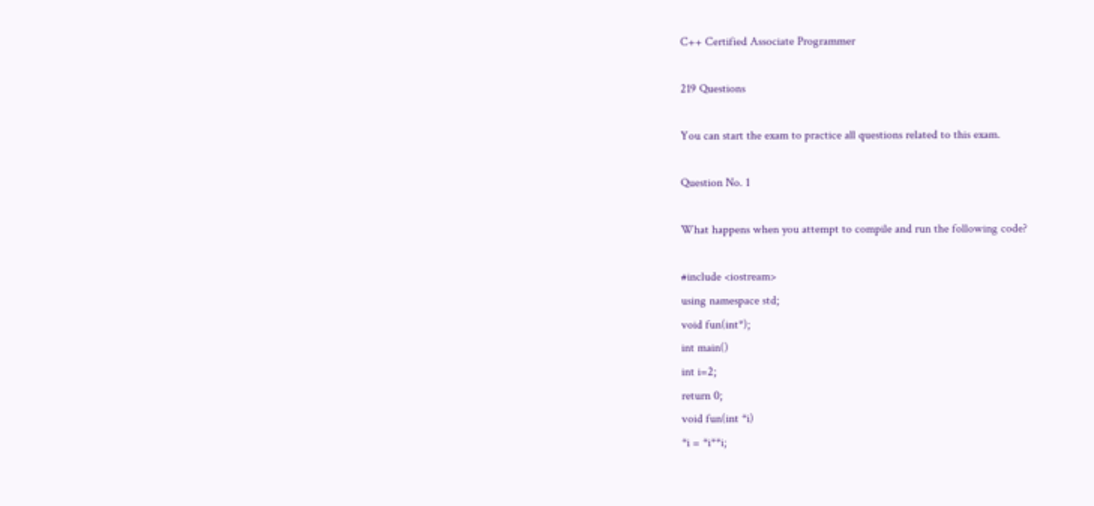C++ Certified Associate Programmer

219 Questions

You can start the exam to practice all questions related to this exam.

Question No. 1

What happens when you attempt to compile and run the following code?

#include <iostream>
using namespace std;
void fun(int*);
int main()
int i=2;
return 0;
void fun(int *i)
*i = *i**i;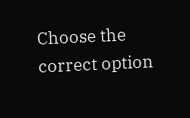Choose the correct option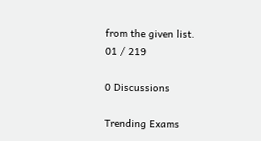from the given list.
01 / 219

0 Discussions

Trending Exams